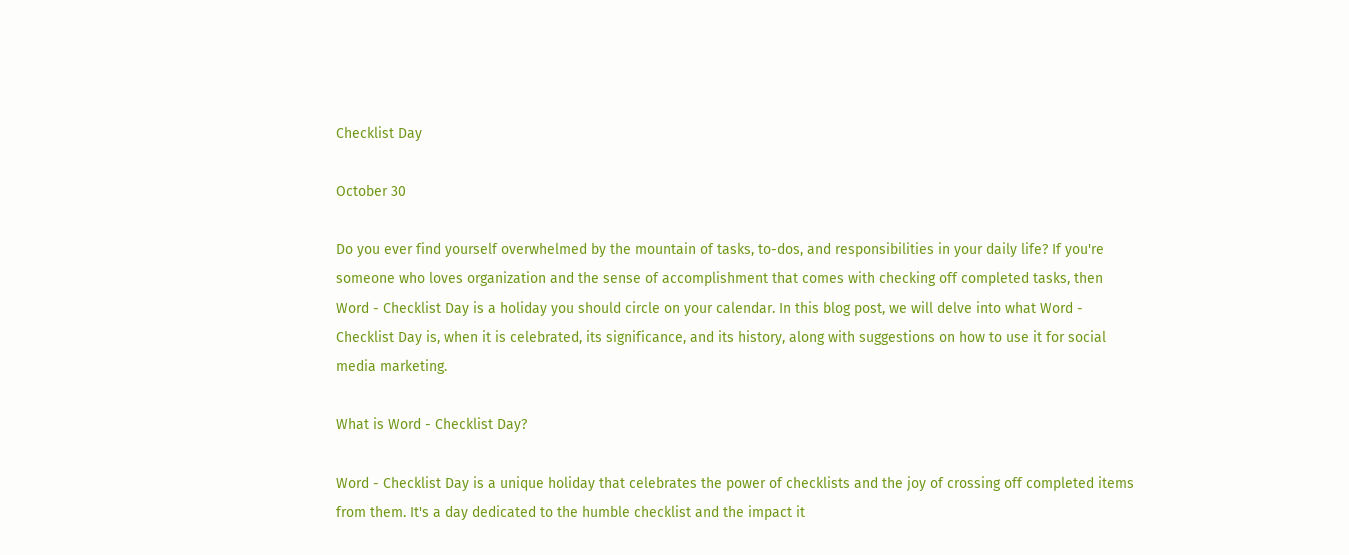Checklist Day

October 30

Do you ever find yourself overwhelmed by the mountain of tasks, to-dos, and responsibilities in your daily life? If you're someone who loves organization and the sense of accomplishment that comes with checking off completed tasks, then Word - Checklist Day is a holiday you should circle on your calendar. In this blog post, we will delve into what Word - Checklist Day is, when it is celebrated, its significance, and its history, along with suggestions on how to use it for social media marketing.

What is Word - Checklist Day?

Word - Checklist Day is a unique holiday that celebrates the power of checklists and the joy of crossing off completed items from them. It's a day dedicated to the humble checklist and the impact it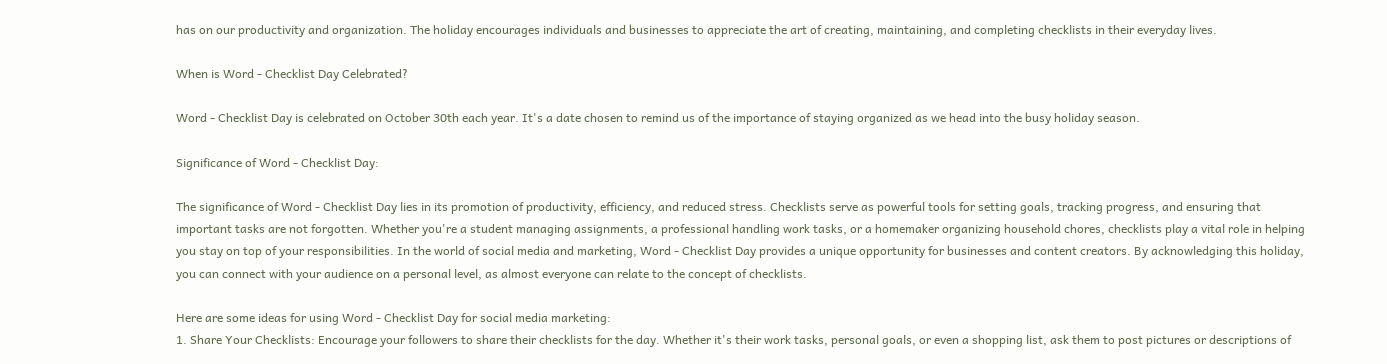has on our productivity and organization. The holiday encourages individuals and businesses to appreciate the art of creating, maintaining, and completing checklists in their everyday lives.

When is Word - Checklist Day Celebrated?

Word - Checklist Day is celebrated on October 30th each year. It's a date chosen to remind us of the importance of staying organized as we head into the busy holiday season.

Significance of Word - Checklist Day:

The significance of Word - Checklist Day lies in its promotion of productivity, efficiency, and reduced stress. Checklists serve as powerful tools for setting goals, tracking progress, and ensuring that important tasks are not forgotten. Whether you're a student managing assignments, a professional handling work tasks, or a homemaker organizing household chores, checklists play a vital role in helping you stay on top of your responsibilities. In the world of social media and marketing, Word - Checklist Day provides a unique opportunity for businesses and content creators. By acknowledging this holiday, you can connect with your audience on a personal level, as almost everyone can relate to the concept of checklists.

Here are some ideas for using Word - Checklist Day for social media marketing:
1. Share Your Checklists: Encourage your followers to share their checklists for the day. Whether it's their work tasks, personal goals, or even a shopping list, ask them to post pictures or descriptions of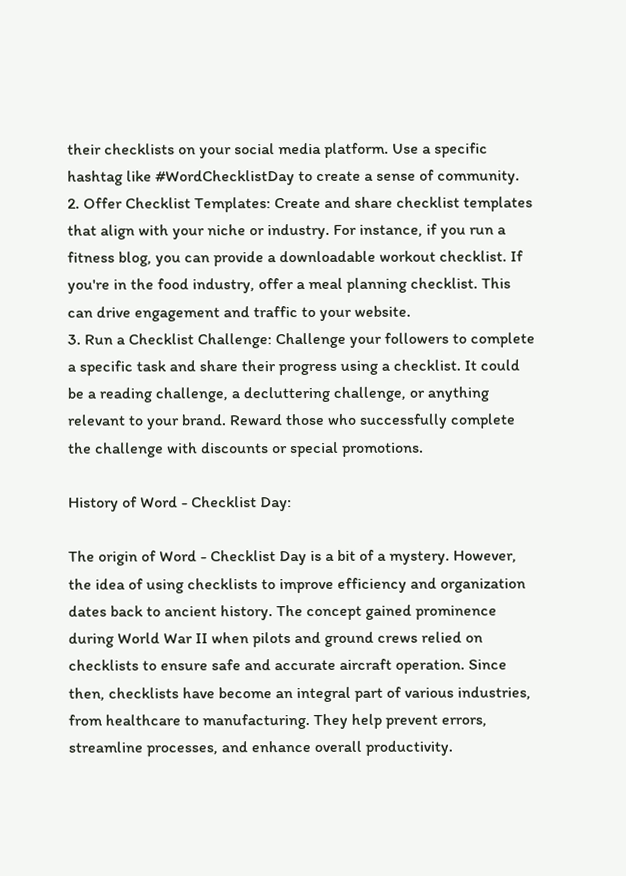their checklists on your social media platform. Use a specific hashtag like #WordChecklistDay to create a sense of community.
2. Offer Checklist Templates: Create and share checklist templates that align with your niche or industry. For instance, if you run a fitness blog, you can provide a downloadable workout checklist. If you're in the food industry, offer a meal planning checklist. This can drive engagement and traffic to your website.
3. Run a Checklist Challenge: Challenge your followers to complete a specific task and share their progress using a checklist. It could be a reading challenge, a decluttering challenge, or anything relevant to your brand. Reward those who successfully complete the challenge with discounts or special promotions.

History of Word - Checklist Day:

The origin of Word - Checklist Day is a bit of a mystery. However, the idea of using checklists to improve efficiency and organization dates back to ancient history. The concept gained prominence during World War II when pilots and ground crews relied on checklists to ensure safe and accurate aircraft operation. Since then, checklists have become an integral part of various industries, from healthcare to manufacturing. They help prevent errors, streamline processes, and enhance overall productivity.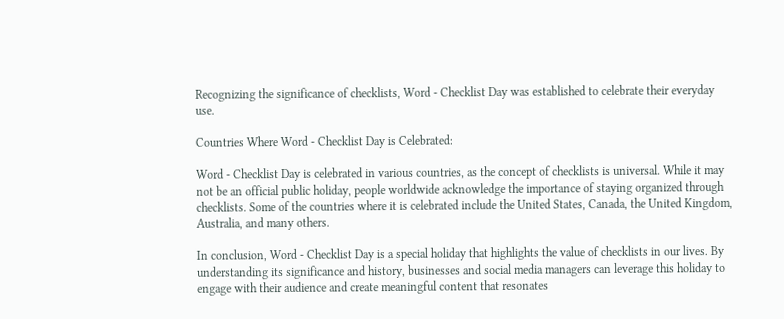Recognizing the significance of checklists, Word - Checklist Day was established to celebrate their everyday use.

Countries Where Word - Checklist Day is Celebrated:

Word - Checklist Day is celebrated in various countries, as the concept of checklists is universal. While it may not be an official public holiday, people worldwide acknowledge the importance of staying organized through checklists. Some of the countries where it is celebrated include the United States, Canada, the United Kingdom, Australia, and many others.

In conclusion, Word - Checklist Day is a special holiday that highlights the value of checklists in our lives. By understanding its significance and history, businesses and social media managers can leverage this holiday to engage with their audience and create meaningful content that resonates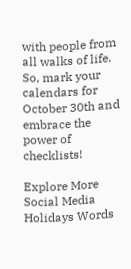with people from all walks of life. So, mark your calendars for October 30th and embrace the power of checklists!

Explore More Social Media Holidays Words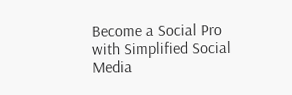Become a Social Pro with Simplified Social Media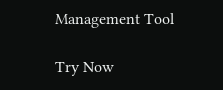Management Tool

Try Now